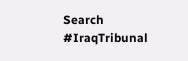Search #IraqTribunal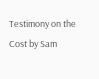Testimony on the Cost by Sam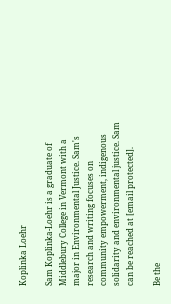Koplinka Loehr

Sam Koplinka-Loehr is a graduate of Middlebury College in Vermont with a major in Environmental Justice. Sam's research and writing focuses on community empowerment, indigenous solidarity and environmental justice. Sam can be reached at [email protected].

Be the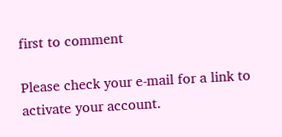first to comment

Please check your e-mail for a link to activate your account.